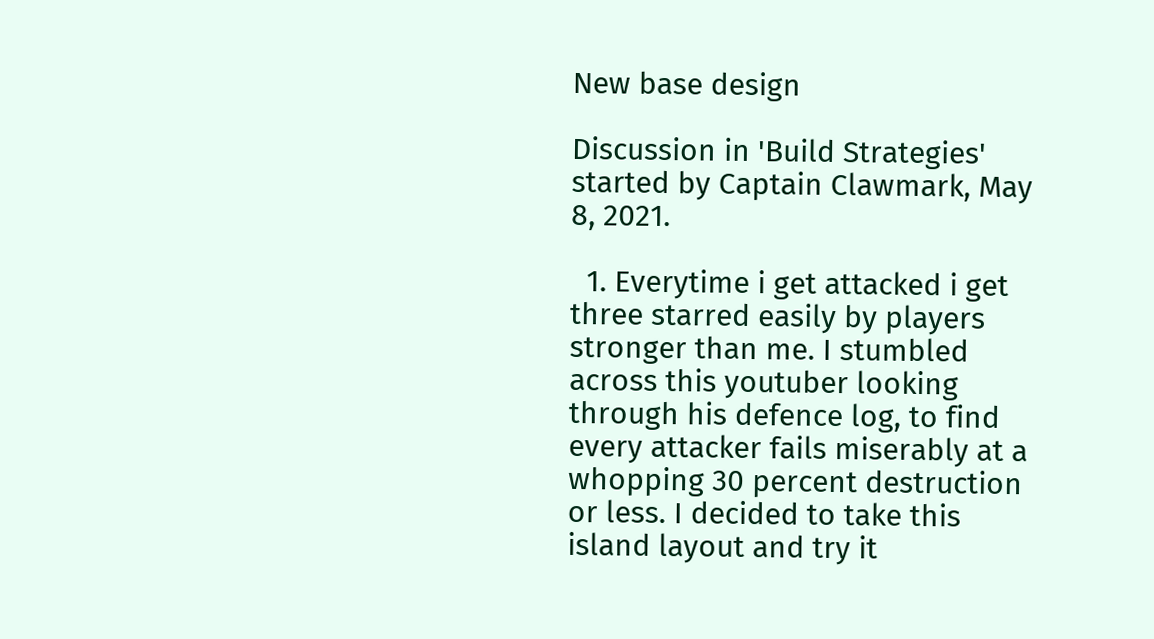New base design

Discussion in 'Build Strategies' started by Captain Clawmark, May 8, 2021.

  1. Everytime i get attacked i get three starred easily by players stronger than me. I stumbled across this youtuber looking through his defence log, to find every attacker fails miserably at a whopping 30 percent destruction or less. I decided to take this island layout and try it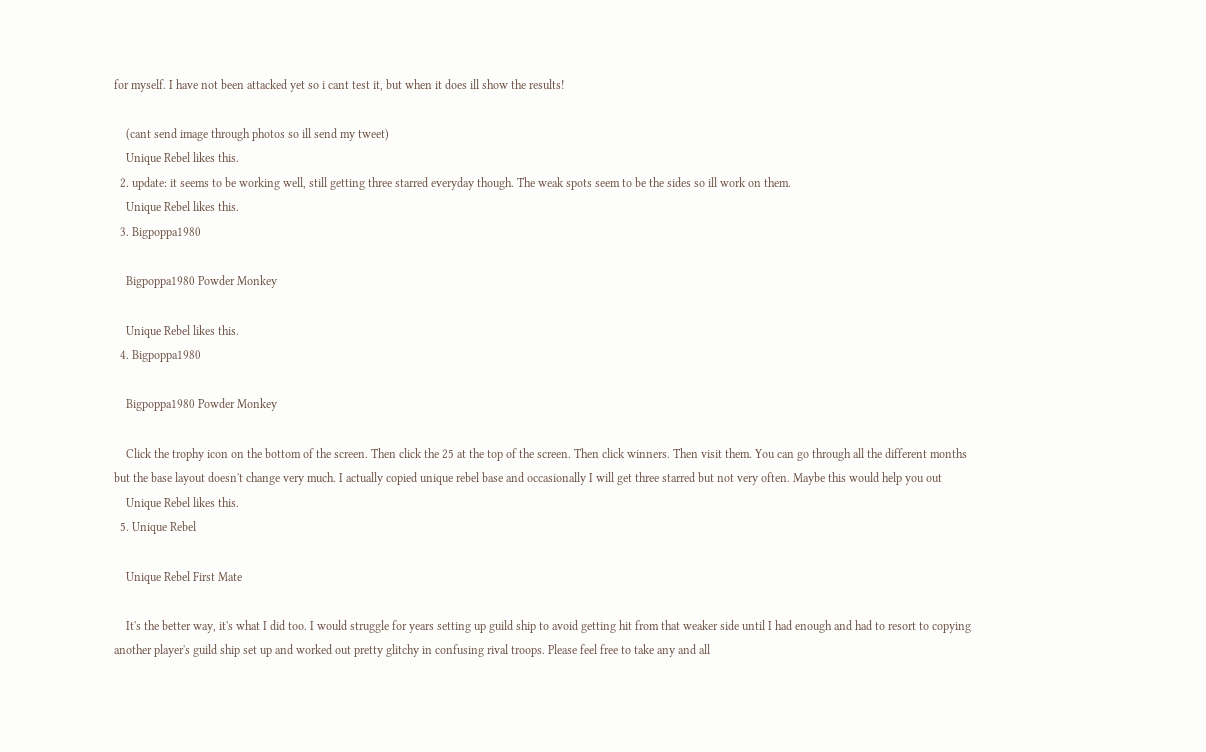for myself. I have not been attacked yet so i cant test it, but when it does ill show the results!

    (cant send image through photos so ill send my tweet)
    Unique Rebel likes this.
  2. update: it seems to be working well, still getting three starred everyday though. The weak spots seem to be the sides so ill work on them.
    Unique Rebel likes this.
  3. Bigpoppa1980

    Bigpoppa1980 Powder Monkey

    Unique Rebel likes this.
  4. Bigpoppa1980

    Bigpoppa1980 Powder Monkey

    Click the trophy icon on the bottom of the screen. Then click the 25 at the top of the screen. Then click winners. Then visit them. You can go through all the different months but the base layout doesn't change very much. I actually copied unique rebel base and occasionally I will get three starred but not very often. Maybe this would help you out
    Unique Rebel likes this.
  5. Unique Rebel

    Unique Rebel First Mate

    It's the better way, it's what I did too. I would struggle for years setting up guild ship to avoid getting hit from that weaker side until I had enough and had to resort to copying another player's guild ship set up and worked out pretty glitchy in confusing rival troops. Please feel free to take any and all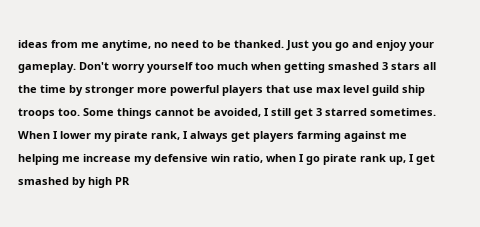ideas from me anytime, no need to be thanked. Just you go and enjoy your gameplay. Don't worry yourself too much when getting smashed 3 stars all the time by stronger more powerful players that use max level guild ship troops too. Some things cannot be avoided, I still get 3 starred sometimes. When I lower my pirate rank, I always get players farming against me helping me increase my defensive win ratio, when I go pirate rank up, I get smashed by high PR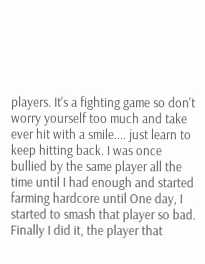players. It's a fighting game so don't worry yourself too much and take ever hit with a smile.... just learn to keep hitting back. I was once bullied by the same player all the time until I had enough and started farming hardcore until One day, I started to smash that player so bad. Finally I did it, the player that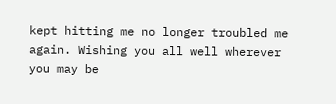kept hitting me no longer troubled me again. Wishing you all well wherever you may be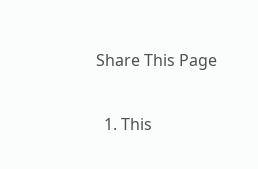Share This Page

  1. This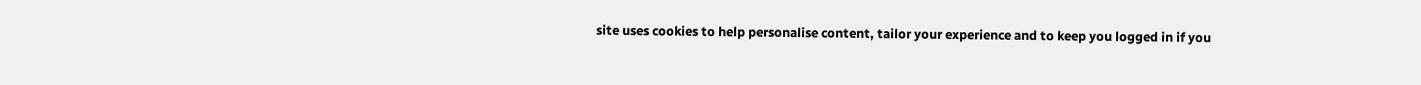site uses cookies to help personalise content, tailor your experience and to keep you logged in if you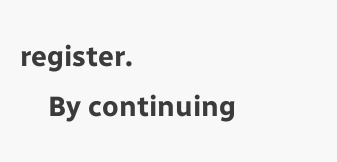register.
    By continuing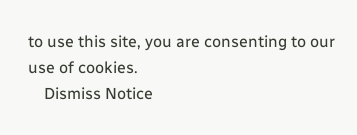to use this site, you are consenting to our use of cookies.
    Dismiss Notice